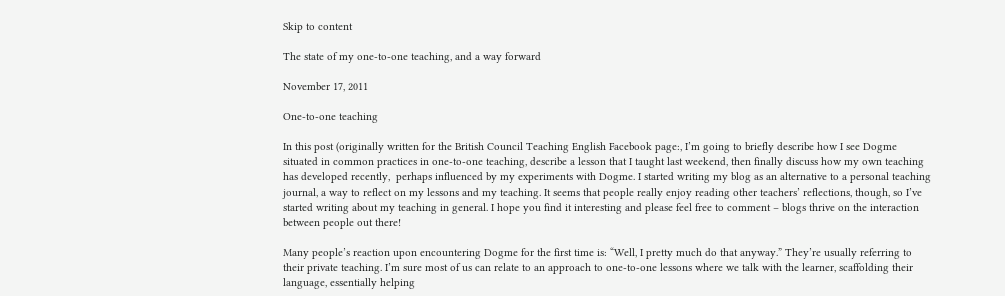Skip to content

The state of my one-to-one teaching, and a way forward

November 17, 2011

One-to-one teaching

In this post (originally written for the British Council Teaching English Facebook page:, I’m going to briefly describe how I see Dogme situated in common practices in one-to-one teaching, describe a lesson that I taught last weekend, then finally discuss how my own teaching has developed recently,  perhaps influenced by my experiments with Dogme. I started writing my blog as an alternative to a personal teaching journal, a way to reflect on my lessons and my teaching. It seems that people really enjoy reading other teachers’ reflections, though, so I’ve started writing about my teaching in general. I hope you find it interesting and please feel free to comment – blogs thrive on the interaction between people out there!

Many people’s reaction upon encountering Dogme for the first time is: “Well, I pretty much do that anyway.” They’re usually referring to their private teaching. I’m sure most of us can relate to an approach to one-to-one lessons where we talk with the learner, scaffolding their language, essentially helping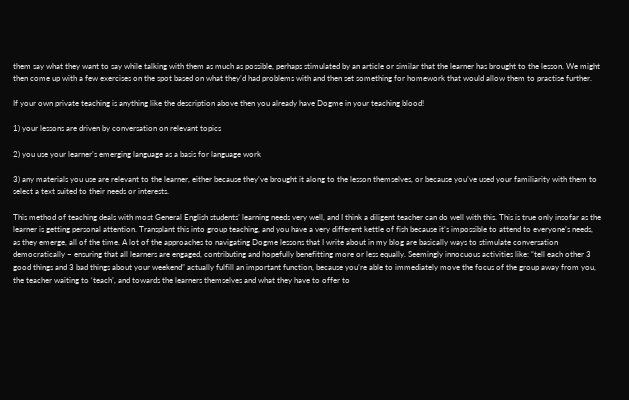them say what they want to say while talking with them as much as possible, perhaps stimulated by an article or similar that the learner has brought to the lesson. We might then come up with a few exercises on the spot based on what they’d had problems with and then set something for homework that would allow them to practise further.

If your own private teaching is anything like the description above then you already have Dogme in your teaching blood!

1) your lessons are driven by conversation on relevant topics

2) you use your learner’s emerging language as a basis for language work

3) any materials you use are relevant to the learner, either because they’ve brought it along to the lesson themselves, or because you’ve used your familiarity with them to select a text suited to their needs or interests.

This method of teaching deals with most General English students’ learning needs very well, and I think a diligent teacher can do well with this. This is true only insofar as the learner is getting personal attention. Transplant this into group teaching, and you have a very different kettle of fish because it’s impossible to attend to everyone’s needs, as they emerge, all of the time. A lot of the approaches to navigating Dogme lessons that I write about in my blog are basically ways to stimulate conversation democratically – ensuring that all learners are engaged, contributing and hopefully benefitting more or less equally. Seemingly innocuous activities like: “tell each other 3 good things and 3 bad things about your weekend” actually fulfill an important function, because you’re able to immediately move the focus of the group away from you, the teacher waiting to ‘teach’, and towards the learners themselves and what they have to offer to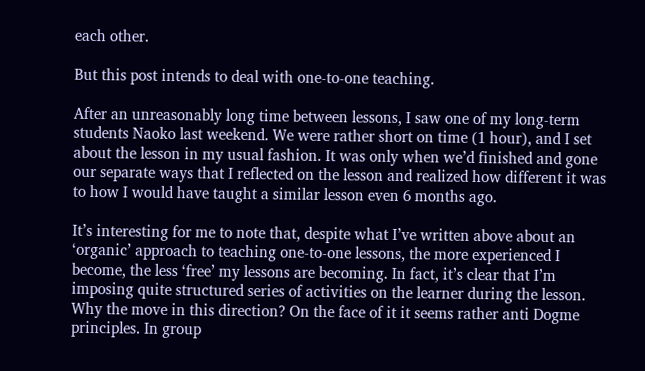each other.

But this post intends to deal with one-to-one teaching.

After an unreasonably long time between lessons, I saw one of my long-term students Naoko last weekend. We were rather short on time (1 hour), and I set about the lesson in my usual fashion. It was only when we’d finished and gone our separate ways that I reflected on the lesson and realized how different it was to how I would have taught a similar lesson even 6 months ago.

It’s interesting for me to note that, despite what I’ve written above about an ‘organic’ approach to teaching one-to-one lessons, the more experienced I become, the less ‘free’ my lessons are becoming. In fact, it’s clear that I’m imposing quite structured series of activities on the learner during the lesson. Why the move in this direction? On the face of it it seems rather anti Dogme principles. In group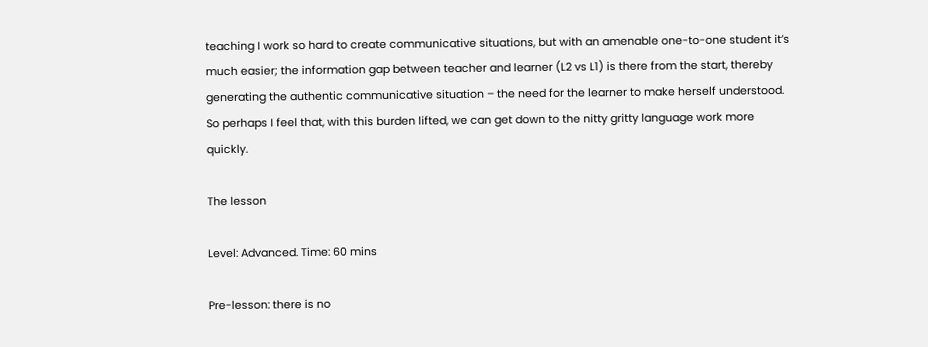teaching I work so hard to create communicative situations, but with an amenable one-to-one student it’s much easier; the information gap between teacher and learner (L2 vs L1) is there from the start, thereby generating the authentic communicative situation – the need for the learner to make herself understood. So perhaps I feel that, with this burden lifted, we can get down to the nitty gritty language work more quickly.

The lesson

Level: Advanced. Time: 60 mins

Pre-lesson: there is no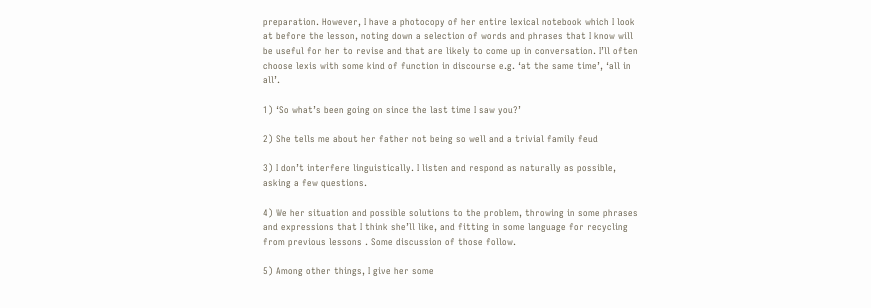preparation. However, I have a photocopy of her entire lexical notebook which I look at before the lesson, noting down a selection of words and phrases that I know will be useful for her to revise and that are likely to come up in conversation. I’ll often choose lexis with some kind of function in discourse e.g. ‘at the same time’, ‘all in all’.

1) ‘So what’s been going on since the last time I saw you?’

2) She tells me about her father not being so well and a trivial family feud

3) I don’t interfere linguistically. I listen and respond as naturally as possible, asking a few questions.

4) We her situation and possible solutions to the problem, throwing in some phrases and expressions that I think she’ll like, and fitting in some language for recycling from previous lessons . Some discussion of those follow.

5) Among other things, I give her some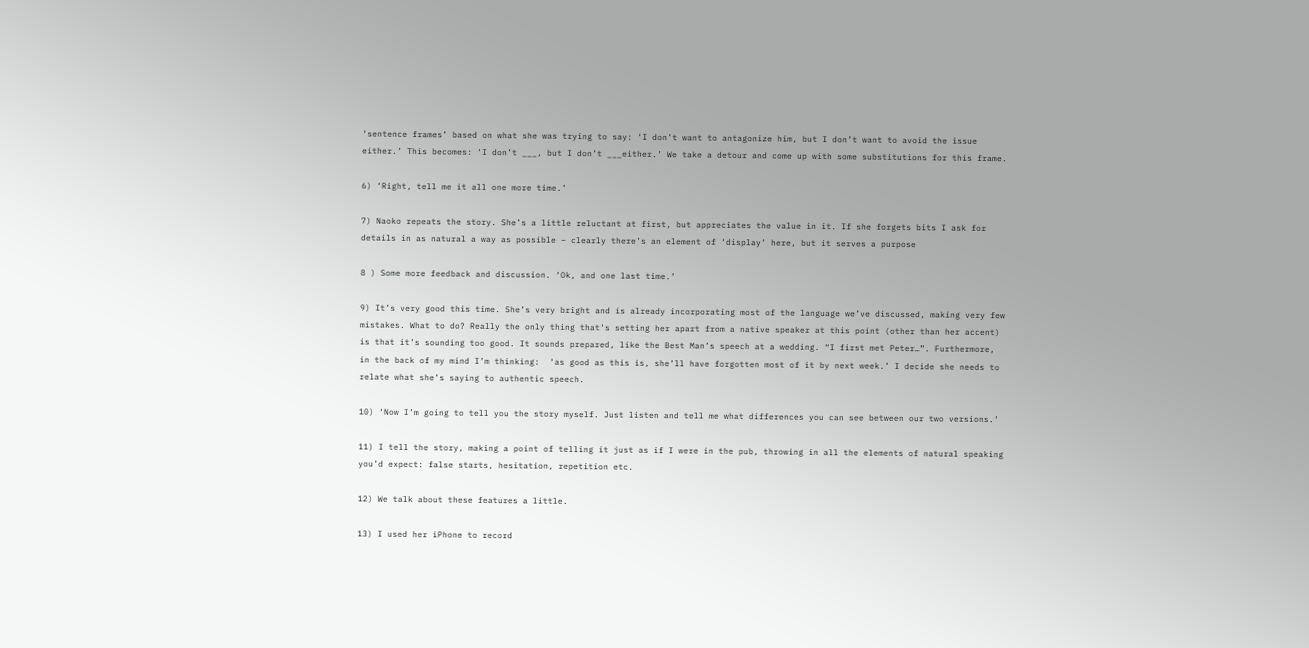‘sentence frames’ based on what she was trying to say: ‘I don’t want to antagonize him, but I don’t want to avoid the issue either.’ This becomes: ‘I don’t ___, but I don’t ___either.’ We take a detour and come up with some substitutions for this frame.

6) ‘Right, tell me it all one more time.’

7) Naoko repeats the story. She’s a little reluctant at first, but appreciates the value in it. If she forgets bits I ask for details in as natural a way as possible – clearly there’s an element of ‘display’ here, but it serves a purpose

8 ) Some more feedback and discussion. ‘Ok, and one last time.’

9) It’s very good this time. She’s very bright and is already incorporating most of the language we’ve discussed, making very few mistakes. What to do? Really the only thing that’s setting her apart from a native speaker at this point (other than her accent) is that it’s sounding too good. It sounds prepared, like the Best Man’s speech at a wedding. “I first met Peter…”. Furthermore, in the back of my mind I’m thinking:  ‘as good as this is, she’ll have forgotten most of it by next week.’ I decide she needs to relate what she’s saying to authentic speech.

10) ‘Now I’m going to tell you the story myself. Just listen and tell me what differences you can see between our two versions.’

11) I tell the story, making a point of telling it just as if I were in the pub, throwing in all the elements of natural speaking you’d expect: false starts, hesitation, repetition etc.

12) We talk about these features a little.

13) I used her iPhone to record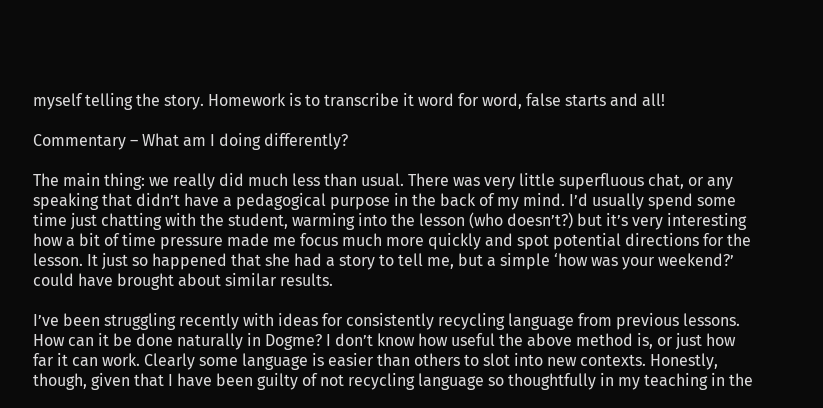myself telling the story. Homework is to transcribe it word for word, false starts and all!

Commentary – What am I doing differently?

The main thing: we really did much less than usual. There was very little superfluous chat, or any speaking that didn’t have a pedagogical purpose in the back of my mind. I’d usually spend some time just chatting with the student, warming into the lesson (who doesn’t?) but it’s very interesting how a bit of time pressure made me focus much more quickly and spot potential directions for the lesson. It just so happened that she had a story to tell me, but a simple ‘how was your weekend?’ could have brought about similar results.

I’ve been struggling recently with ideas for consistently recycling language from previous lessons. How can it be done naturally in Dogme? I don’t know how useful the above method is, or just how far it can work. Clearly some language is easier than others to slot into new contexts. Honestly, though, given that I have been guilty of not recycling language so thoughtfully in my teaching in the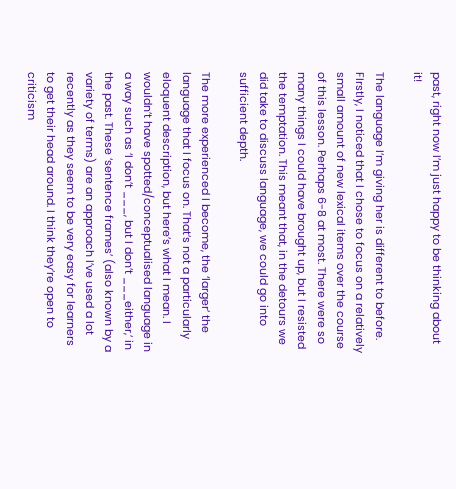past, right now I’m just happy to be thinking about it!

The language I’m giving her is different to before. FIrstly, I noticed that I chose to focus on a relatively small amount of new lexical items over the course of this lesson. Perhaps 6-8 at most. There were so many things I could have brought up, but I resisted the temptation. This meant that, in the detours we did take to discuss language, we could go into sufficient depth.

The more experienced I become, the ‘larger’ the language that I focus on. That’s not a particularly eloquent description, but here’s what I mean. I wouldn’t have spotted/conceptualised language in a way such as ‘I don’t ___, but I don’t ___either,’ in the past. These ‘sentence frames’ (also known by a variety of terms) are an approach I’ve used a lot recently as they seem to be very easy for learners to get their head around. I think they’re open to criticism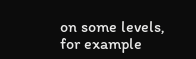on some levels, for example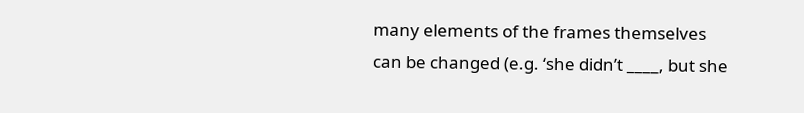many elements of the frames themselves can be changed (e.g. ‘she didn’t ____, but she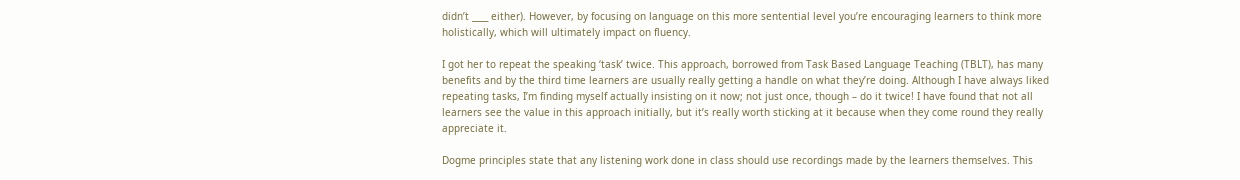didn’t ____ either). However, by focusing on language on this more sentential level you’re encouraging learners to think more holistically, which will ultimately impact on fluency.

I got her to repeat the speaking ‘task’ twice. This approach, borrowed from Task Based Language Teaching (TBLT), has many benefits and by the third time learners are usually really getting a handle on what they’re doing. Although I have always liked repeating tasks, I’m finding myself actually insisting on it now; not just once, though – do it twice! I have found that not all learners see the value in this approach initially, but it’s really worth sticking at it because when they come round they really appreciate it.

Dogme principles state that any listening work done in class should use recordings made by the learners themselves. This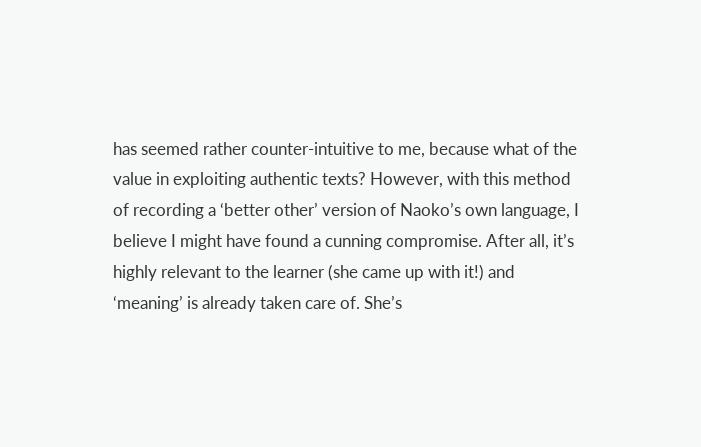has seemed rather counter-intuitive to me, because what of the value in exploiting authentic texts? However, with this method of recording a ‘better other’ version of Naoko’s own language, I believe I might have found a cunning compromise. After all, it’s highly relevant to the learner (she came up with it!) and ‘meaning’ is already taken care of. She’s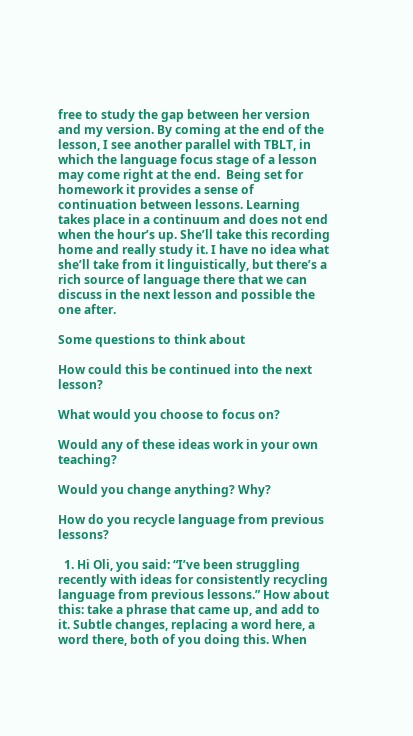free to study the gap between her version and my version. By coming at the end of the lesson, I see another parallel with TBLT, in which the language focus stage of a lesson may come right at the end.  Being set for homework it provides a sense of continuation between lessons. Learning takes place in a continuum and does not end when the hour’s up. She’ll take this recording home and really study it. I have no idea what she’ll take from it linguistically, but there’s a rich source of language there that we can discuss in the next lesson and possible the one after.

Some questions to think about

How could this be continued into the next lesson?

What would you choose to focus on?

Would any of these ideas work in your own teaching?

Would you change anything? Why?

How do you recycle language from previous lessons?

  1. Hi Oli, you said: “I’ve been struggling recently with ideas for consistently recycling language from previous lessons.” How about this: take a phrase that came up, and add to it. Subtle changes, replacing a word here, a word there, both of you doing this. When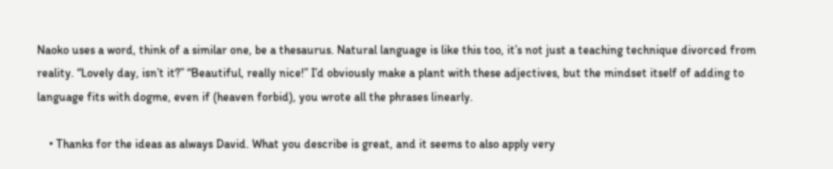Naoko uses a word, think of a similar one, be a thesaurus. Natural language is like this too, it’s not just a teaching technique divorced from reality. “Lovely day, isn’t it?” “Beautiful, really nice!” I’d obviously make a plant with these adjectives, but the mindset itself of adding to language fits with dogme, even if (heaven forbid), you wrote all the phrases linearly.

    • Thanks for the ideas as always David. What you describe is great, and it seems to also apply very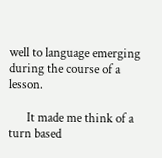well to language emerging during the course of a lesson.

      It made me think of a turn based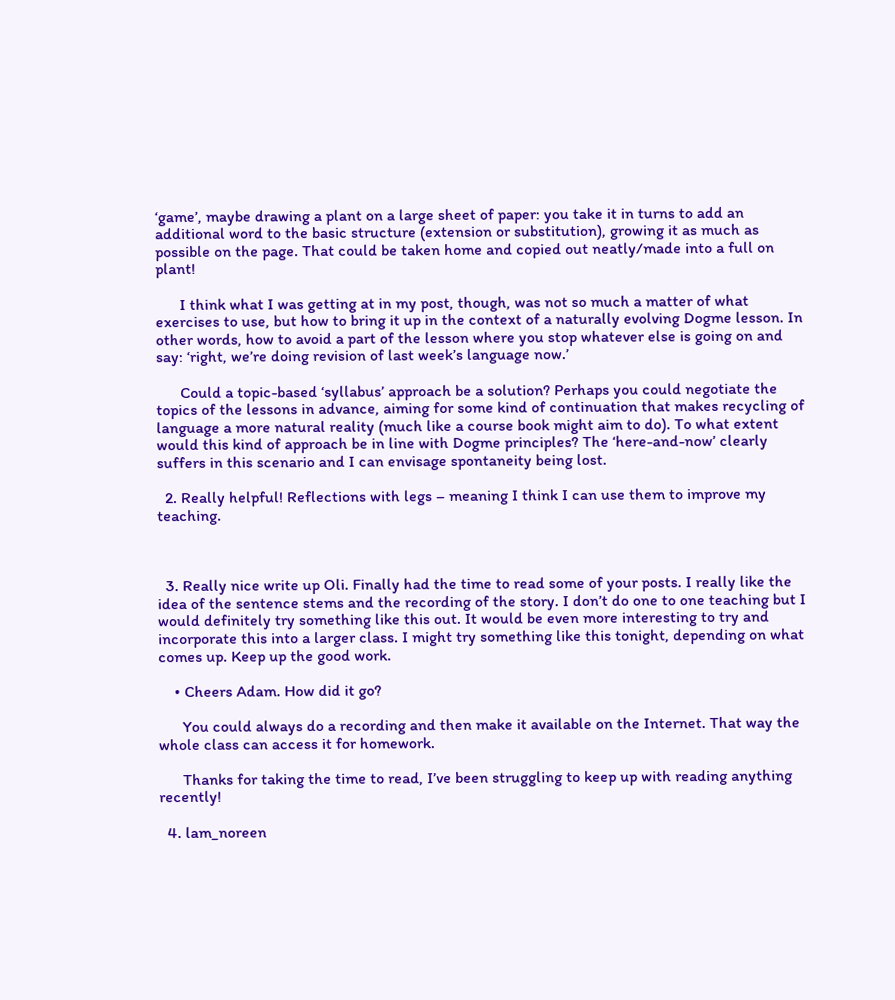‘game’, maybe drawing a plant on a large sheet of paper: you take it in turns to add an additional word to the basic structure (extension or substitution), growing it as much as possible on the page. That could be taken home and copied out neatly/made into a full on plant!

      I think what I was getting at in my post, though, was not so much a matter of what exercises to use, but how to bring it up in the context of a naturally evolving Dogme lesson. In other words, how to avoid a part of the lesson where you stop whatever else is going on and say: ‘right, we’re doing revision of last week’s language now.’

      Could a topic-based ‘syllabus’ approach be a solution? Perhaps you could negotiate the topics of the lessons in advance, aiming for some kind of continuation that makes recycling of language a more natural reality (much like a course book might aim to do). To what extent would this kind of approach be in line with Dogme principles? The ‘here-and-now’ clearly suffers in this scenario and I can envisage spontaneity being lost.

  2. Really helpful! Reflections with legs – meaning I think I can use them to improve my teaching.



  3. Really nice write up Oli. Finally had the time to read some of your posts. I really like the idea of the sentence stems and the recording of the story. I don’t do one to one teaching but I would definitely try something like this out. It would be even more interesting to try and incorporate this into a larger class. I might try something like this tonight, depending on what comes up. Keep up the good work.

    • Cheers Adam. How did it go?

      You could always do a recording and then make it available on the Internet. That way the whole class can access it for homework.

      Thanks for taking the time to read, I’ve been struggling to keep up with reading anything recently!

  4. lam_noreen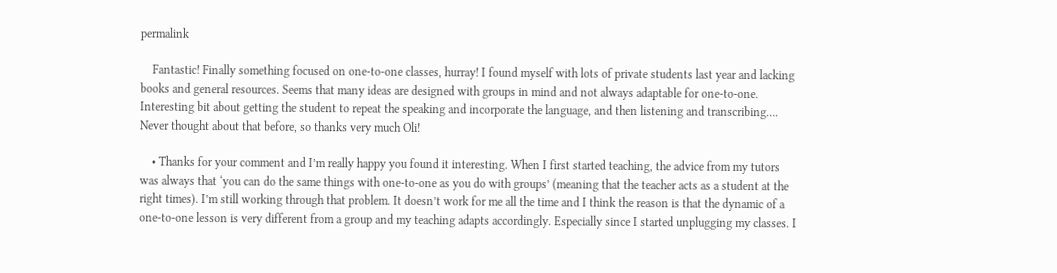permalink

    Fantastic! Finally something focused on one-to-one classes, hurray! I found myself with lots of private students last year and lacking books and general resources. Seems that many ideas are designed with groups in mind and not always adaptable for one-to-one. Interesting bit about getting the student to repeat the speaking and incorporate the language, and then listening and transcribing…. Never thought about that before, so thanks very much Oli!

    • Thanks for your comment and I’m really happy you found it interesting. When I first started teaching, the advice from my tutors was always that ‘you can do the same things with one-to-one as you do with groups’ (meaning that the teacher acts as a student at the right times). I’m still working through that problem. It doesn’t work for me all the time and I think the reason is that the dynamic of a one-to-one lesson is very different from a group and my teaching adapts accordingly. Especially since I started unplugging my classes. I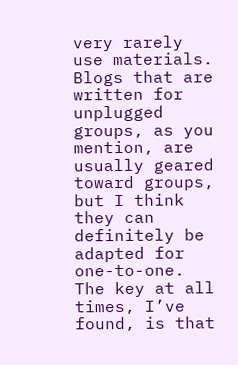very rarely use materials. Blogs that are written for unplugged groups, as you mention, are usually geared toward groups, but I think they can definitely be adapted for one-to-one. The key at all times, I’ve found, is that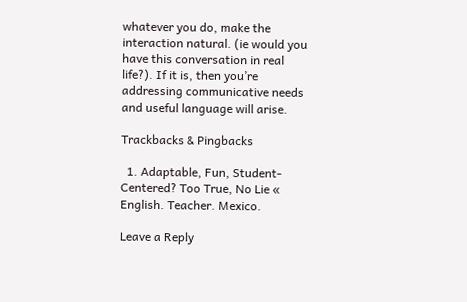whatever you do, make the interaction natural. (ie would you have this conversation in real life?). If it is, then you’re addressing communicative needs and useful language will arise.

Trackbacks & Pingbacks

  1. Adaptable, Fun, Student-Centered? Too True, No Lie « English. Teacher. Mexico.

Leave a Reply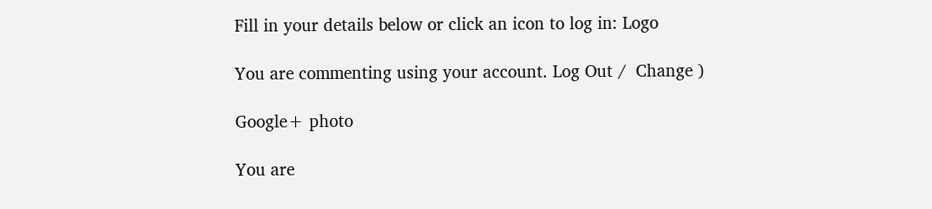Fill in your details below or click an icon to log in: Logo

You are commenting using your account. Log Out /  Change )

Google+ photo

You are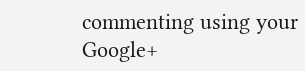commenting using your Google+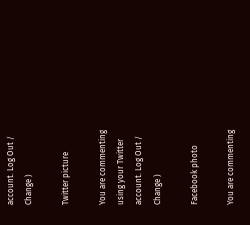account. Log Out /  Change )

Twitter picture

You are commenting using your Twitter account. Log Out /  Change )

Facebook photo

You are commenting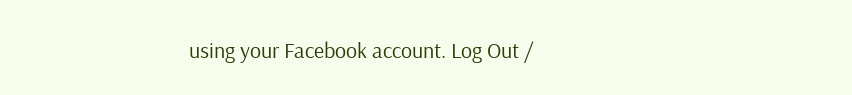using your Facebook account. Log Out /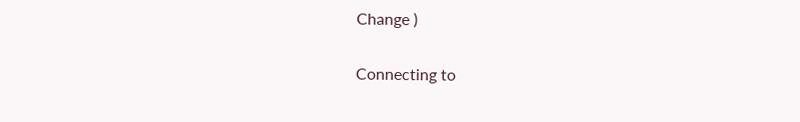Change )

Connecting to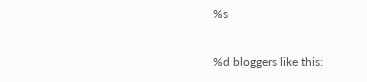%s

%d bloggers like this: